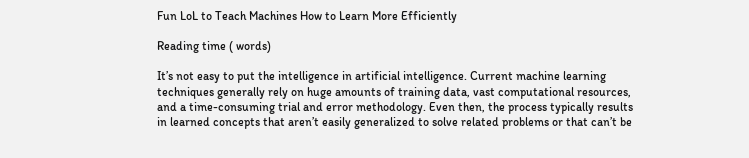Fun LoL to Teach Machines How to Learn More Efficiently

Reading time ( words)

It’s not easy to put the intelligence in artificial intelligence. Current machine learning techniques generally rely on huge amounts of training data, vast computational resources, and a time-consuming trial and error methodology. Even then, the process typically results in learned concepts that aren’t easily generalized to solve related problems or that can’t be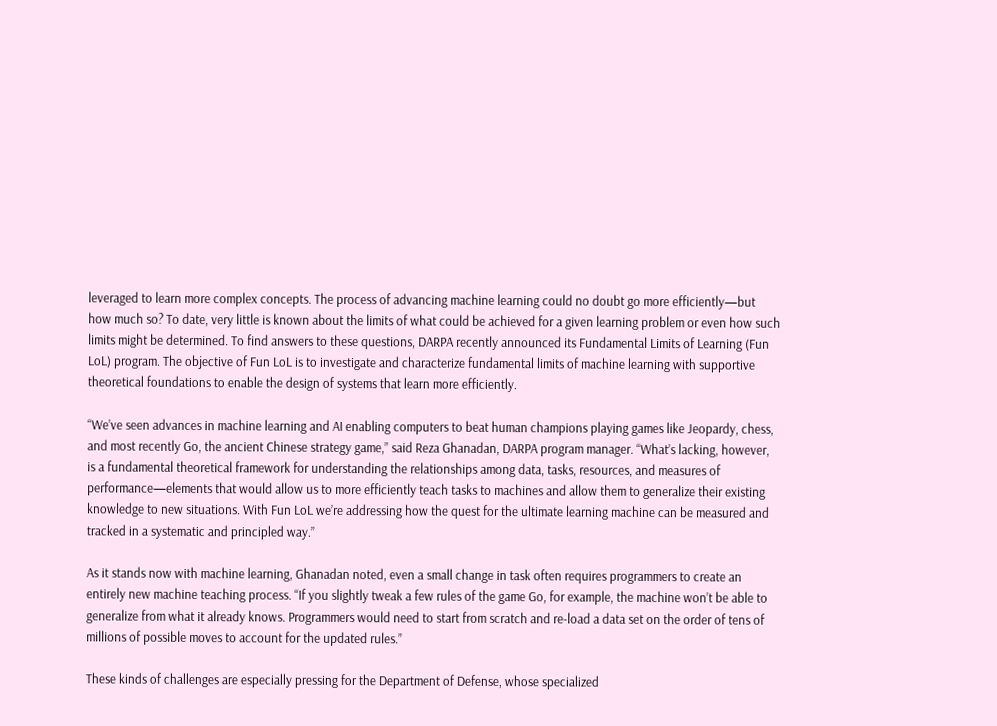leveraged to learn more complex concepts. The process of advancing machine learning could no doubt go more efficiently—but how much so? To date, very little is known about the limits of what could be achieved for a given learning problem or even how such limits might be determined. To find answers to these questions, DARPA recently announced its Fundamental Limits of Learning (Fun LoL) program. The objective of Fun LoL is to investigate and characterize fundamental limits of machine learning with supportive theoretical foundations to enable the design of systems that learn more efficiently.

“We’ve seen advances in machine learning and AI enabling computers to beat human champions playing games like Jeopardy, chess, and most recently Go, the ancient Chinese strategy game,” said Reza Ghanadan, DARPA program manager. “What’s lacking, however, is a fundamental theoretical framework for understanding the relationships among data, tasks, resources, and measures of performance—elements that would allow us to more efficiently teach tasks to machines and allow them to generalize their existing knowledge to new situations. With Fun LoL we’re addressing how the quest for the ultimate learning machine can be measured and tracked in a systematic and principled way.”

As it stands now with machine learning, Ghanadan noted, even a small change in task often requires programmers to create an entirely new machine teaching process. “If you slightly tweak a few rules of the game Go, for example, the machine won’t be able to generalize from what it already knows. Programmers would need to start from scratch and re-load a data set on the order of tens of millions of possible moves to account for the updated rules.”

These kinds of challenges are especially pressing for the Department of Defense, whose specialized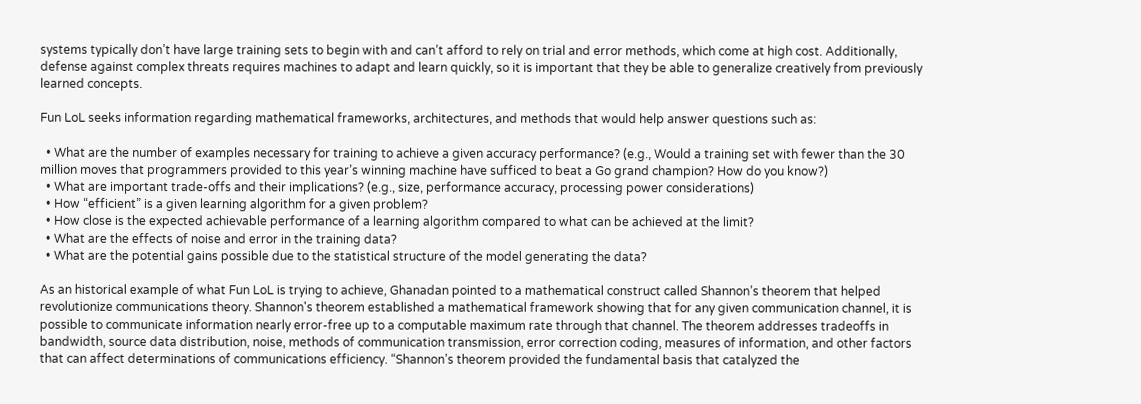systems typically don’t have large training sets to begin with and can’t afford to rely on trial and error methods, which come at high cost. Additionally, defense against complex threats requires machines to adapt and learn quickly, so it is important that they be able to generalize creatively from previously learned concepts.

Fun LoL seeks information regarding mathematical frameworks, architectures, and methods that would help answer questions such as:

  • What are the number of examples necessary for training to achieve a given accuracy performance? (e.g., Would a training set with fewer than the 30 million moves that programmers provided to this year’s winning machine have sufficed to beat a Go grand champion? How do you know?)
  • What are important trade-offs and their implications? (e.g., size, performance accuracy, processing power considerations)
  • How “efficient” is a given learning algorithm for a given problem?
  • How close is the expected achievable performance of a learning algorithm compared to what can be achieved at the limit?
  • What are the effects of noise and error in the training data?
  • What are the potential gains possible due to the statistical structure of the model generating the data?

As an historical example of what Fun LoL is trying to achieve, Ghanadan pointed to a mathematical construct called Shannon’s theorem that helped revolutionize communications theory. Shannon's theorem established a mathematical framework showing that for any given communication channel, it is possible to communicate information nearly error-free up to a computable maximum rate through that channel. The theorem addresses tradeoffs in bandwidth, source data distribution, noise, methods of communication transmission, error correction coding, measures of information, and other factors that can affect determinations of communications efficiency. “Shannon’s theorem provided the fundamental basis that catalyzed the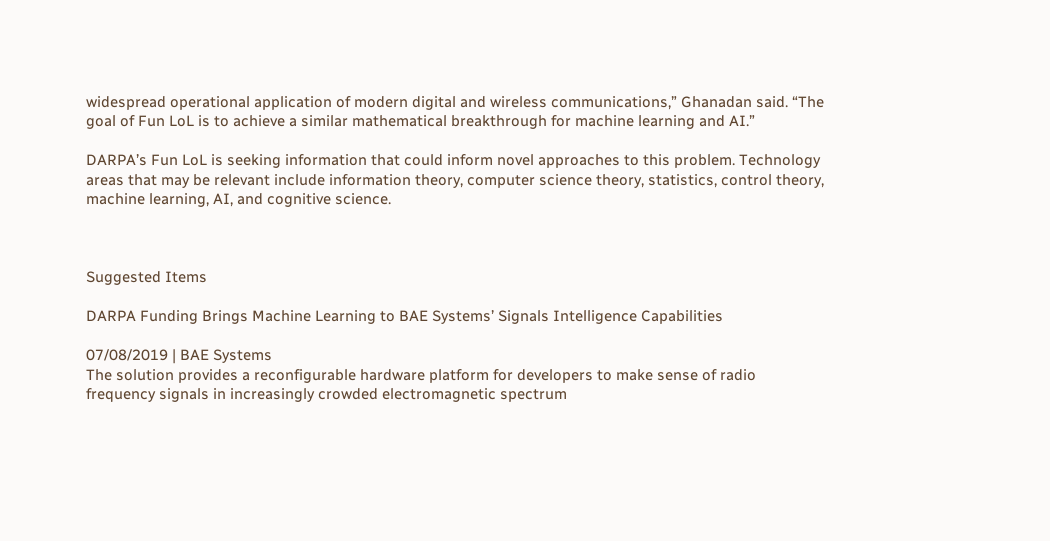widespread operational application of modern digital and wireless communications,” Ghanadan said. “The goal of Fun LoL is to achieve a similar mathematical breakthrough for machine learning and AI.”

DARPA’s Fun LoL is seeking information that could inform novel approaches to this problem. Technology areas that may be relevant include information theory, computer science theory, statistics, control theory, machine learning, AI, and cognitive science.



Suggested Items

DARPA Funding Brings Machine Learning to BAE Systems’ Signals Intelligence Capabilities

07/08/2019 | BAE Systems
The solution provides a reconfigurable hardware platform for developers to make sense of radio frequency signals in increasingly crowded electromagnetic spectrum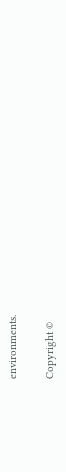environments.

Copyright ©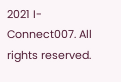2021 I-Connect007. All rights reserved.